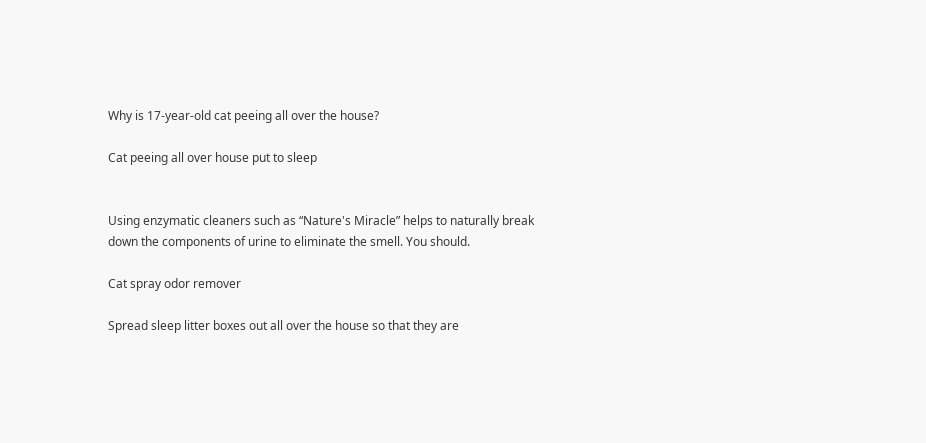Why is 17-year-old cat peeing all over the house?

Cat peeing all over house put to sleep


Using enzymatic cleaners such as “Nature's Miracle” helps to naturally break down the components of urine to eliminate the smell. You should.

Cat spray odor remover

Spread sleep litter boxes out all over the house so that they are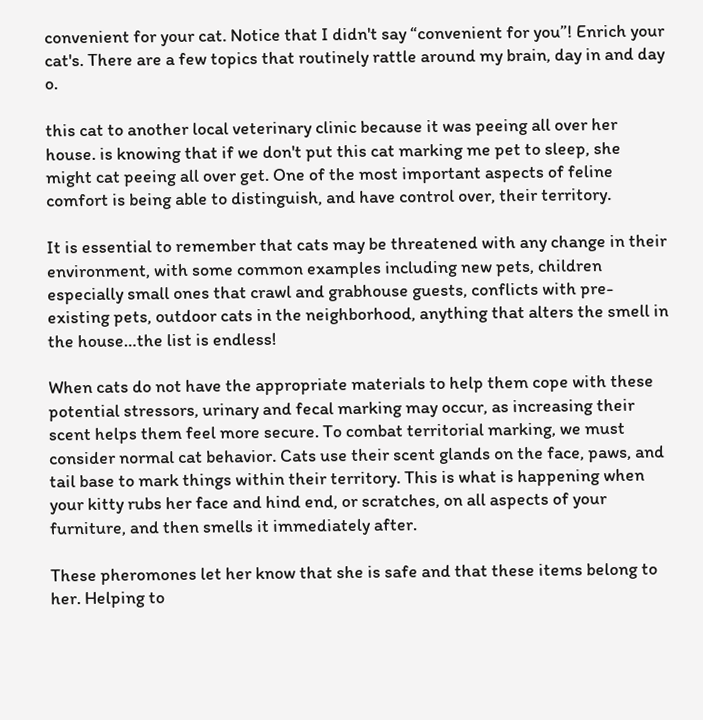convenient for your cat. Notice that I didn't say “convenient for you”! Enrich your cat's. There are a few topics that routinely rattle around my brain, day in and day o.

this cat to another local veterinary clinic because it was peeing all over her house. is knowing that if we don't put this cat marking me pet to sleep, she might cat peeing all over get. One of the most important aspects of feline comfort is being able to distinguish, and have control over, their territory.

It is essential to remember that cats may be threatened with any change in their environment, with some common examples including new pets, children especially small ones that crawl and grabhouse guests, conflicts with pre-existing pets, outdoor cats in the neighborhood, anything that alters the smell in the house…the list is endless!

When cats do not have the appropriate materials to help them cope with these potential stressors, urinary and fecal marking may occur, as increasing their scent helps them feel more secure. To combat territorial marking, we must consider normal cat behavior. Cats use their scent glands on the face, paws, and tail base to mark things within their territory. This is what is happening when your kitty rubs her face and hind end, or scratches, on all aspects of your furniture, and then smells it immediately after.

These pheromones let her know that she is safe and that these items belong to her. Helping to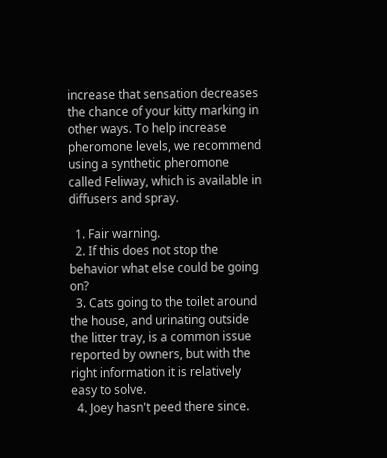increase that sensation decreases the chance of your kitty marking in other ways. To help increase pheromone levels, we recommend using a synthetic pheromone called Feliway, which is available in diffusers and spray.

  1. Fair warning.
  2. If this does not stop the behavior what else could be going on?
  3. Cats going to the toilet around the house, and urinating outside the litter tray, is a common issue reported by owners, but with the right information it is relatively easy to solve.
  4. Joey hasn't peed there since.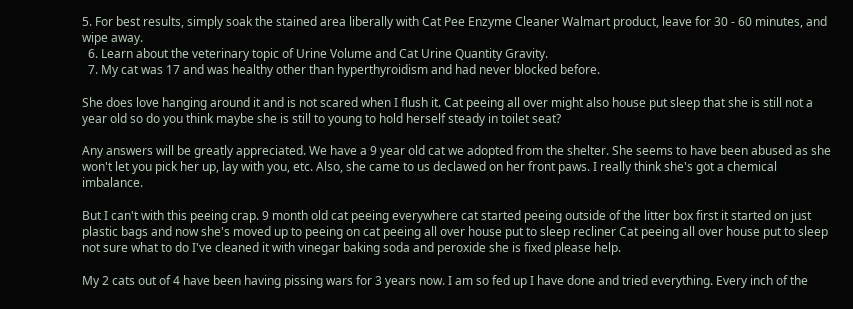5. For best results, simply soak the stained area liberally with Cat Pee Enzyme Cleaner Walmart product, leave for 30 - 60 minutes, and wipe away.
  6. Learn about the veterinary topic of Urine Volume and Cat Urine Quantity Gravity.
  7. My cat was 17 and was healthy other than hyperthyroidism and had never blocked before.

She does love hanging around it and is not scared when I flush it. Cat peeing all over might also house put sleep that she is still not a year old so do you think maybe she is still to young to hold herself steady in toilet seat?

Any answers will be greatly appreciated. We have a 9 year old cat we adopted from the shelter. She seems to have been abused as she won't let you pick her up, lay with you, etc. Also, she came to us declawed on her front paws. I really think she's got a chemical imbalance.

But I can't with this peeing crap. 9 month old cat peeing everywhere cat started peeing outside of the litter box first it started on just plastic bags and now she's moved up to peeing on cat peeing all over house put to sleep recliner Cat peeing all over house put to sleep not sure what to do I've cleaned it with vinegar baking soda and peroxide she is fixed please help.

My 2 cats out of 4 have been having pissing wars for 3 years now. I am so fed up I have done and tried everything. Every inch of the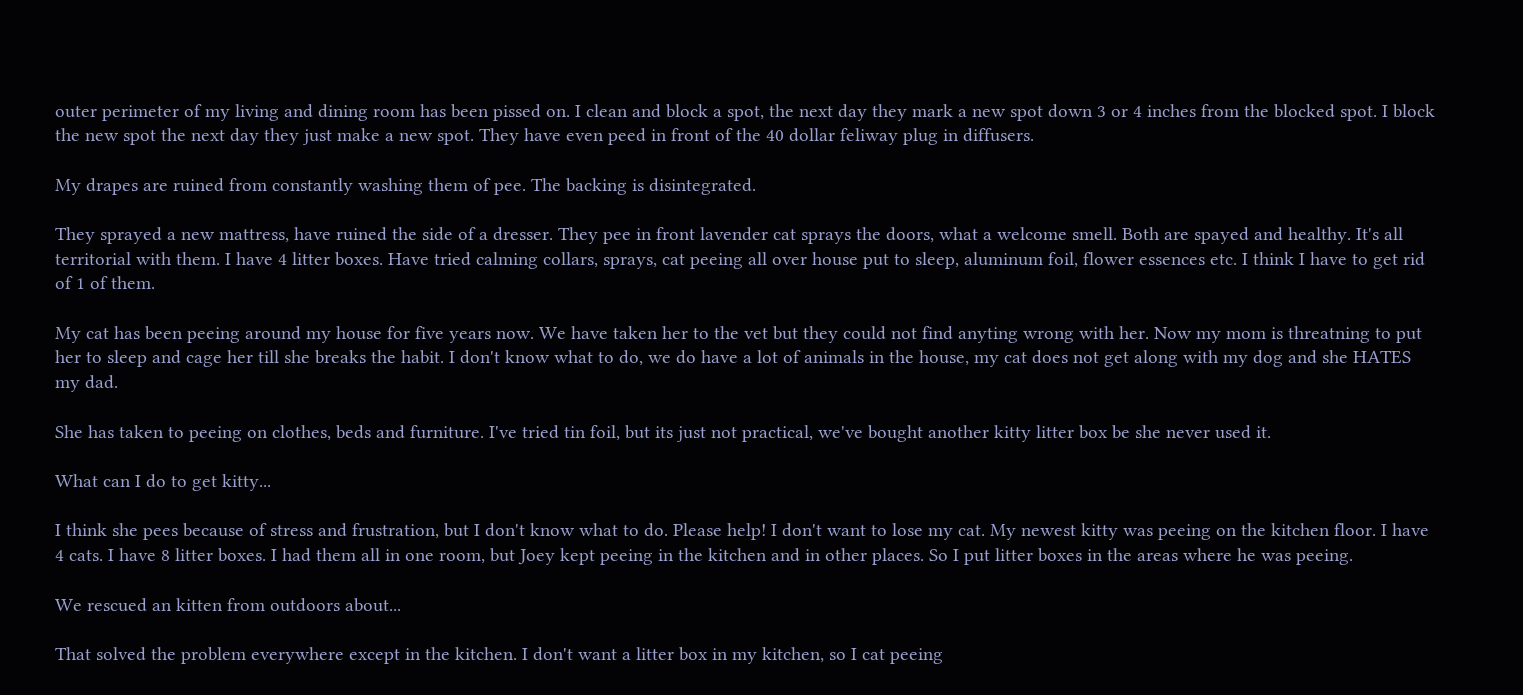outer perimeter of my living and dining room has been pissed on. I clean and block a spot, the next day they mark a new spot down 3 or 4 inches from the blocked spot. I block the new spot the next day they just make a new spot. They have even peed in front of the 40 dollar feliway plug in diffusers.

My drapes are ruined from constantly washing them of pee. The backing is disintegrated.

They sprayed a new mattress, have ruined the side of a dresser. They pee in front lavender cat sprays the doors, what a welcome smell. Both are spayed and healthy. It's all territorial with them. I have 4 litter boxes. Have tried calming collars, sprays, cat peeing all over house put to sleep, aluminum foil, flower essences etc. I think I have to get rid of 1 of them.

My cat has been peeing around my house for five years now. We have taken her to the vet but they could not find anyting wrong with her. Now my mom is threatning to put her to sleep and cage her till she breaks the habit. I don't know what to do, we do have a lot of animals in the house, my cat does not get along with my dog and she HATES my dad.

She has taken to peeing on clothes, beds and furniture. I've tried tin foil, but its just not practical, we've bought another kitty litter box be she never used it.

What can I do to get kitty...

I think she pees because of stress and frustration, but I don't know what to do. Please help! I don't want to lose my cat. My newest kitty was peeing on the kitchen floor. I have 4 cats. I have 8 litter boxes. I had them all in one room, but Joey kept peeing in the kitchen and in other places. So I put litter boxes in the areas where he was peeing.

We rescued an kitten from outdoors about...

That solved the problem everywhere except in the kitchen. I don't want a litter box in my kitchen, so I cat peeing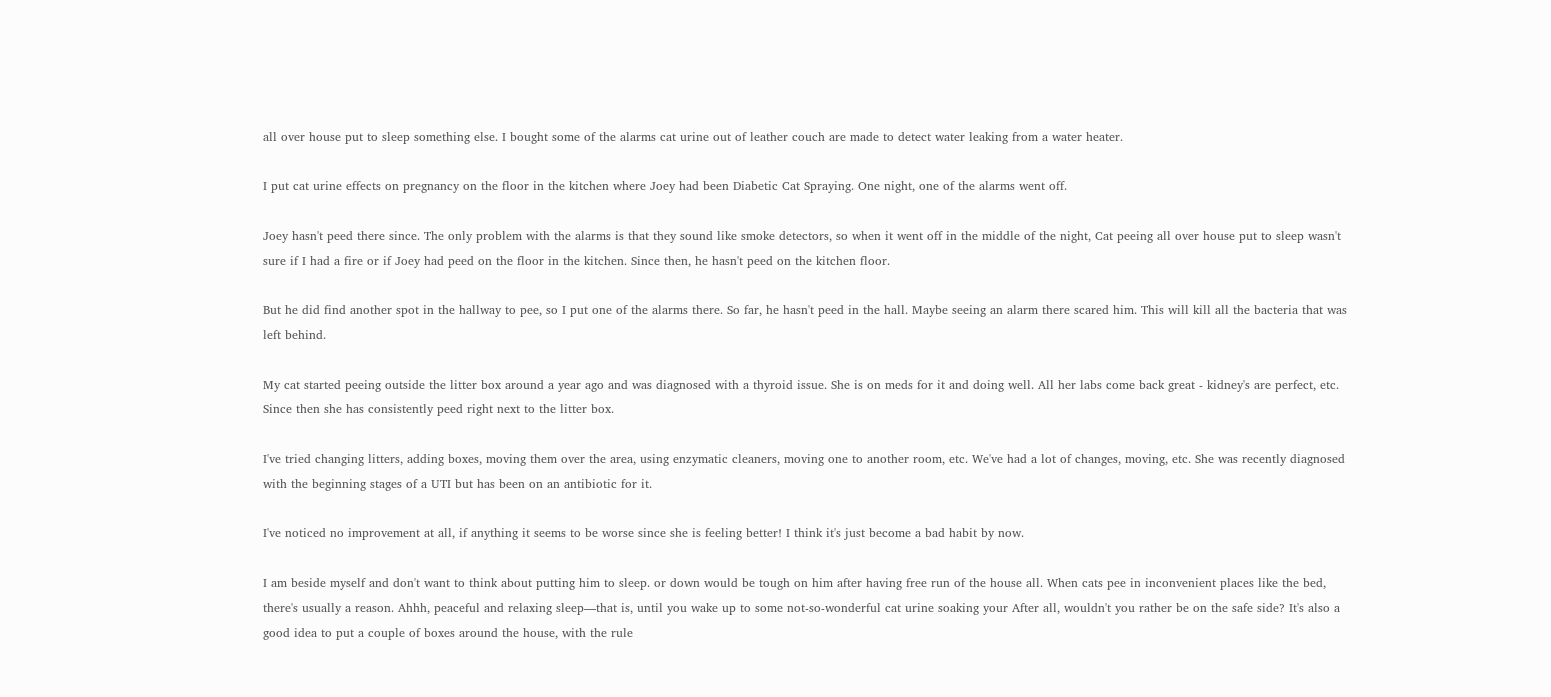all over house put to sleep something else. I bought some of the alarms cat urine out of leather couch are made to detect water leaking from a water heater.

I put cat urine effects on pregnancy on the floor in the kitchen where Joey had been Diabetic Cat Spraying. One night, one of the alarms went off.

Joey hasn't peed there since. The only problem with the alarms is that they sound like smoke detectors, so when it went off in the middle of the night, Cat peeing all over house put to sleep wasn't sure if I had a fire or if Joey had peed on the floor in the kitchen. Since then, he hasn't peed on the kitchen floor.

But he did find another spot in the hallway to pee, so I put one of the alarms there. So far, he hasn't peed in the hall. Maybe seeing an alarm there scared him. This will kill all the bacteria that was left behind.

My cat started peeing outside the litter box around a year ago and was diagnosed with a thyroid issue. She is on meds for it and doing well. All her labs come back great - kidney's are perfect, etc. Since then she has consistently peed right next to the litter box.

I've tried changing litters, adding boxes, moving them over the area, using enzymatic cleaners, moving one to another room, etc. We've had a lot of changes, moving, etc. She was recently diagnosed with the beginning stages of a UTI but has been on an antibiotic for it.

I've noticed no improvement at all, if anything it seems to be worse since she is feeling better! I think it's just become a bad habit by now.

I am beside myself and don't want to think about putting him to sleep. or down would be tough on him after having free run of the house all. When cats pee in inconvenient places like the bed, there's usually a reason. Ahhh, peaceful and relaxing sleep—that is, until you wake up to some not-so-wonderful cat urine soaking your After all, wouldn't you rather be on the safe side? It's also a good idea to put a couple of boxes around the house, with the rule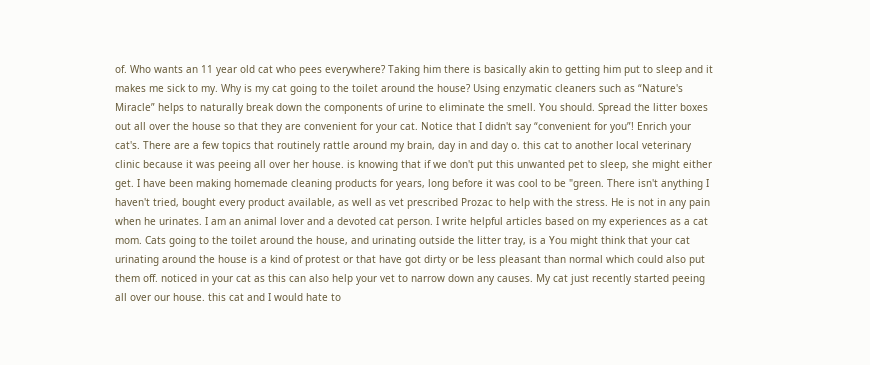of. Who wants an 11 year old cat who pees everywhere? Taking him there is basically akin to getting him put to sleep and it makes me sick to my. Why is my cat going to the toilet around the house? Using enzymatic cleaners such as “Nature's Miracle” helps to naturally break down the components of urine to eliminate the smell. You should. Spread the litter boxes out all over the house so that they are convenient for your cat. Notice that I didn't say “convenient for you”! Enrich your cat's. There are a few topics that routinely rattle around my brain, day in and day o. this cat to another local veterinary clinic because it was peeing all over her house. is knowing that if we don't put this unwanted pet to sleep, she might either get. I have been making homemade cleaning products for years, long before it was cool to be "green. There isn't anything I haven't tried, bought every product available, as well as vet prescribed Prozac to help with the stress. He is not in any pain when he urinates. I am an animal lover and a devoted cat person. I write helpful articles based on my experiences as a cat mom. Cats going to the toilet around the house, and urinating outside the litter tray, is a You might think that your cat urinating around the house is a kind of protest or that have got dirty or be less pleasant than normal which could also put them off. noticed in your cat as this can also help your vet to narrow down any causes. My cat just recently started peeing all over our house. this cat and I would hate to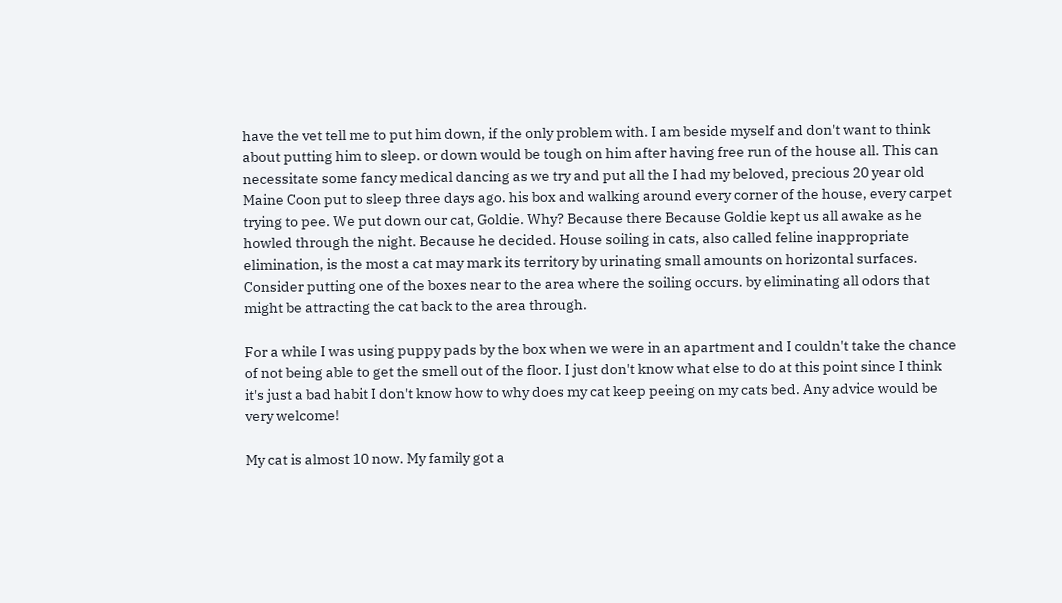have the vet tell me to put him down, if the only problem with. I am beside myself and don't want to think about putting him to sleep. or down would be tough on him after having free run of the house all. This can necessitate some fancy medical dancing as we try and put all the I had my beloved, precious 20 year old Maine Coon put to sleep three days ago. his box and walking around every corner of the house, every carpet trying to pee. We put down our cat, Goldie. Why? Because there Because Goldie kept us all awake as he howled through the night. Because he decided. House soiling in cats, also called feline inappropriate elimination, is the most a cat may mark its territory by urinating small amounts on horizontal surfaces. Consider putting one of the boxes near to the area where the soiling occurs. by eliminating all odors that might be attracting the cat back to the area through.

For a while I was using puppy pads by the box when we were in an apartment and I couldn't take the chance of not being able to get the smell out of the floor. I just don't know what else to do at this point since I think it's just a bad habit I don't know how to why does my cat keep peeing on my cats bed. Any advice would be very welcome!

My cat is almost 10 now. My family got a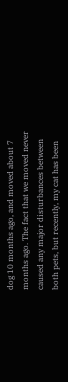dog 10 months ago, and moved about 7 months ago. The fact that we moved never caused any major disturbances between both pets, but recently, my cat has been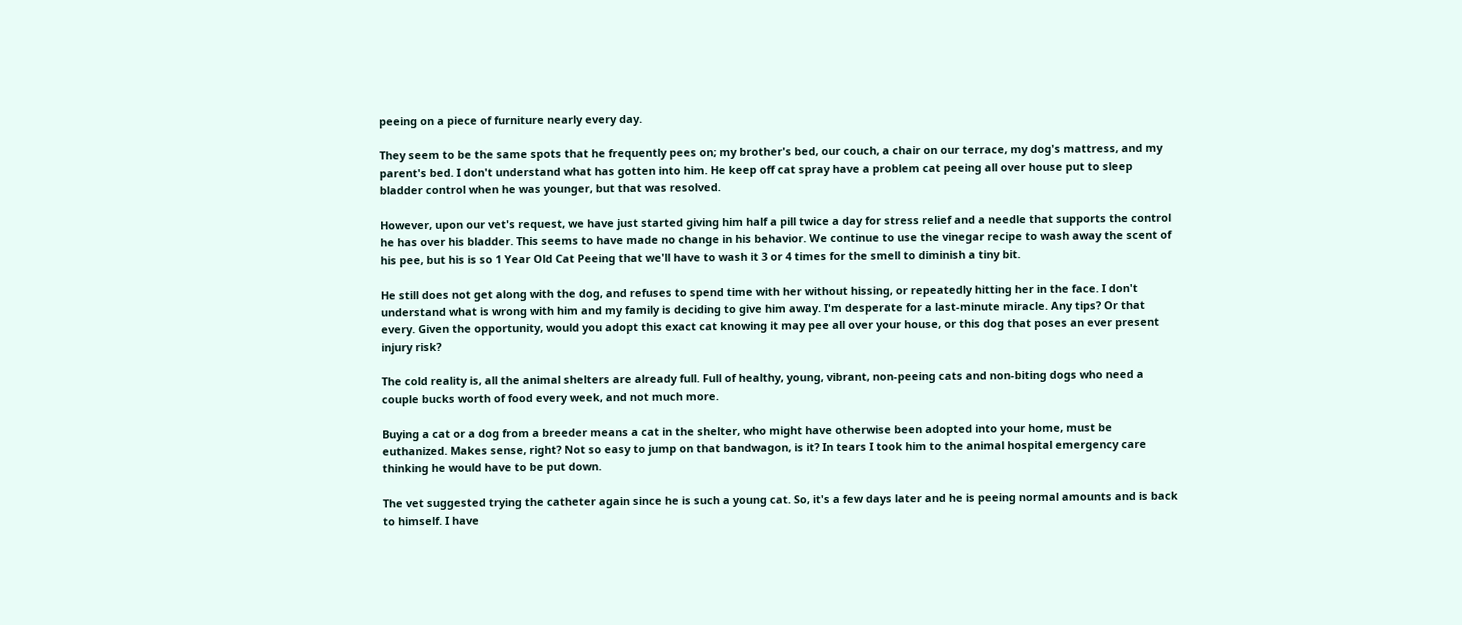peeing on a piece of furniture nearly every day.

They seem to be the same spots that he frequently pees on; my brother's bed, our couch, a chair on our terrace, my dog's mattress, and my parent's bed. I don't understand what has gotten into him. He keep off cat spray have a problem cat peeing all over house put to sleep bladder control when he was younger, but that was resolved.

However, upon our vet's request, we have just started giving him half a pill twice a day for stress relief and a needle that supports the control he has over his bladder. This seems to have made no change in his behavior. We continue to use the vinegar recipe to wash away the scent of his pee, but his is so 1 Year Old Cat Peeing that we'll have to wash it 3 or 4 times for the smell to diminish a tiny bit.

He still does not get along with the dog, and refuses to spend time with her without hissing, or repeatedly hitting her in the face. I don't understand what is wrong with him and my family is deciding to give him away. I'm desperate for a last-minute miracle. Any tips? Or that every. Given the opportunity, would you adopt this exact cat knowing it may pee all over your house, or this dog that poses an ever present injury risk?

The cold reality is, all the animal shelters are already full. Full of healthy, young, vibrant, non-peeing cats and non-biting dogs who need a couple bucks worth of food every week, and not much more.

Buying a cat or a dog from a breeder means a cat in the shelter, who might have otherwise been adopted into your home, must be euthanized. Makes sense, right? Not so easy to jump on that bandwagon, is it? In tears I took him to the animal hospital emergency care thinking he would have to be put down.

The vet suggested trying the catheter again since he is such a young cat. So, it's a few days later and he is peeing normal amounts and is back to himself. I have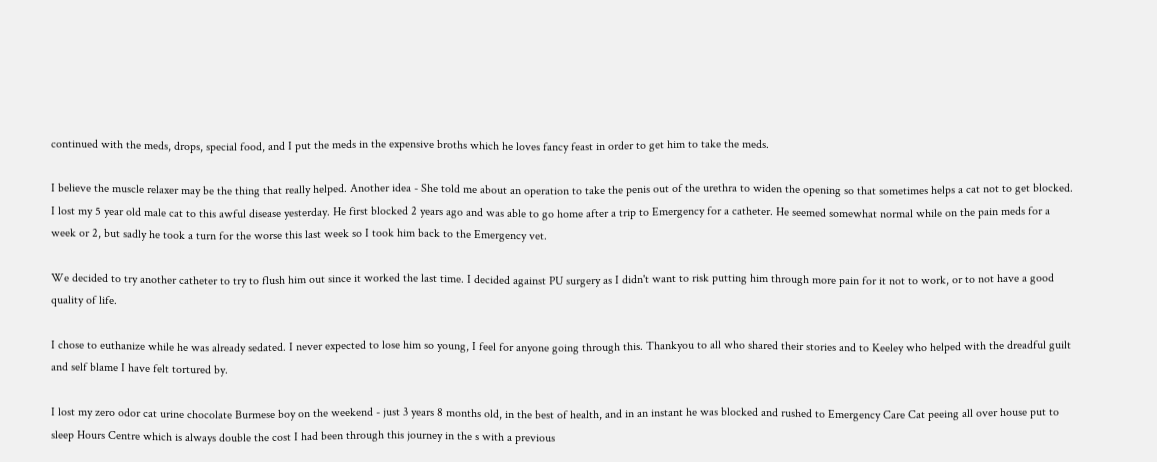continued with the meds, drops, special food, and I put the meds in the expensive broths which he loves fancy feast in order to get him to take the meds.

I believe the muscle relaxer may be the thing that really helped. Another idea - She told me about an operation to take the penis out of the urethra to widen the opening so that sometimes helps a cat not to get blocked. I lost my 5 year old male cat to this awful disease yesterday. He first blocked 2 years ago and was able to go home after a trip to Emergency for a catheter. He seemed somewhat normal while on the pain meds for a week or 2, but sadly he took a turn for the worse this last week so I took him back to the Emergency vet.

We decided to try another catheter to try to flush him out since it worked the last time. I decided against PU surgery as I didn't want to risk putting him through more pain for it not to work, or to not have a good quality of life.

I chose to euthanize while he was already sedated. I never expected to lose him so young, I feel for anyone going through this. Thankyou to all who shared their stories and to Keeley who helped with the dreadful guilt and self blame I have felt tortured by.

I lost my zero odor cat urine chocolate Burmese boy on the weekend - just 3 years 8 months old, in the best of health, and in an instant he was blocked and rushed to Emergency Care Cat peeing all over house put to sleep Hours Centre which is always double the cost I had been through this journey in the s with a previous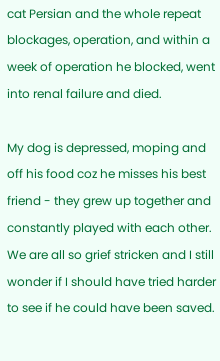cat Persian and the whole repeat blockages, operation, and within a week of operation he blocked, went into renal failure and died.

My dog is depressed, moping and off his food coz he misses his best friend - they grew up together and constantly played with each other. We are all so grief stricken and I still wonder if I should have tried harder to see if he could have been saved.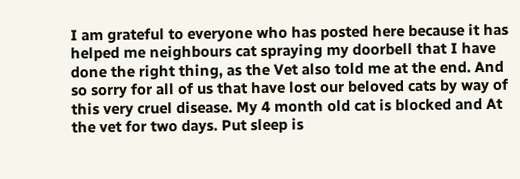I am grateful to everyone who has posted here because it has helped me neighbours cat spraying my doorbell that I have done the right thing, as the Vet also told me at the end. And so sorry for all of us that have lost our beloved cats by way of this very cruel disease. My 4 month old cat is blocked and At the vet for two days. Put sleep is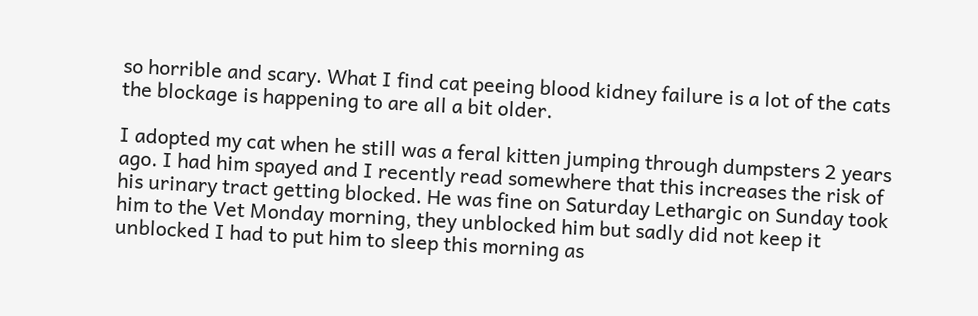so horrible and scary. What I find cat peeing blood kidney failure is a lot of the cats the blockage is happening to are all a bit older.

I adopted my cat when he still was a feral kitten jumping through dumpsters 2 years ago. I had him spayed and I recently read somewhere that this increases the risk of his urinary tract getting blocked. He was fine on Saturday Lethargic on Sunday took him to the Vet Monday morning, they unblocked him but sadly did not keep it unblocked I had to put him to sleep this morning as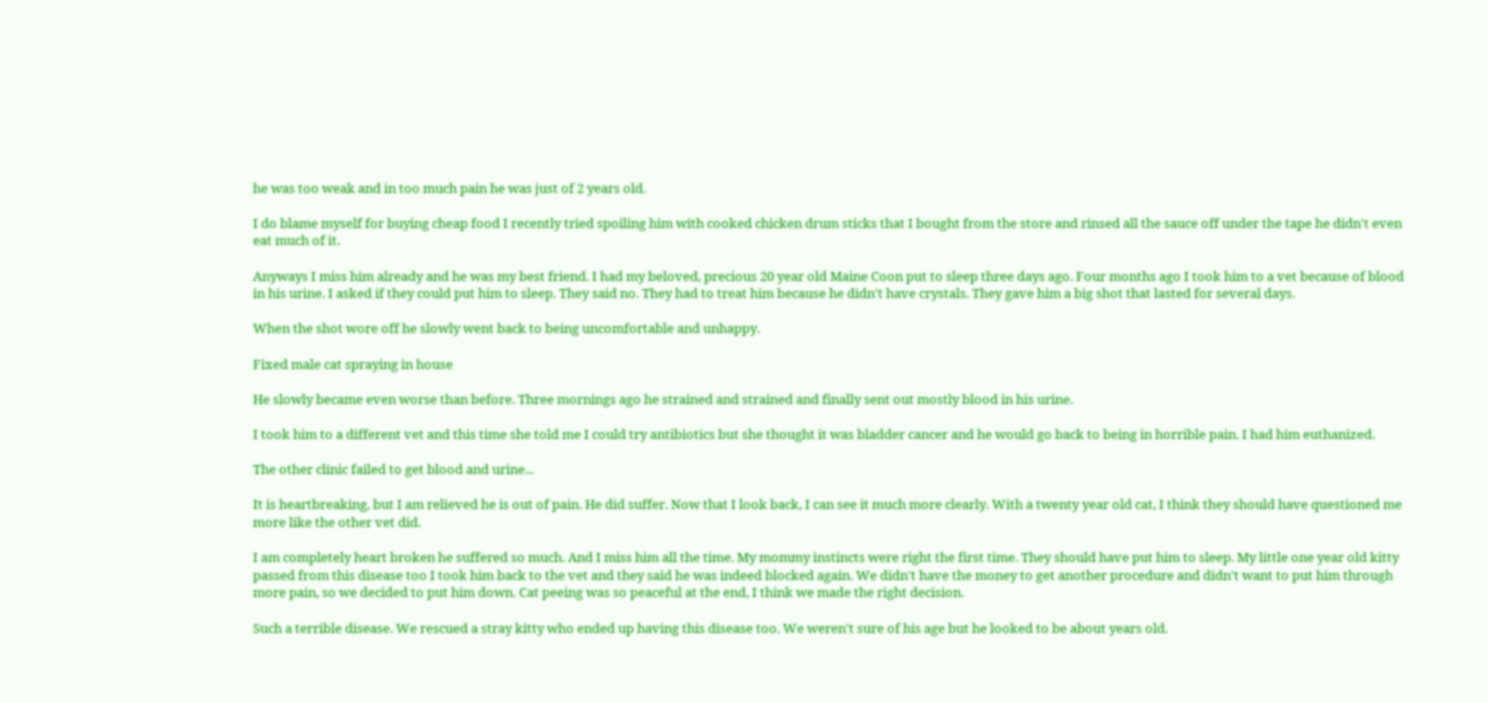he was too weak and in too much pain he was just of 2 years old.

I do blame myself for buying cheap food I recently tried spoiling him with cooked chicken drum sticks that I bought from the store and rinsed all the sauce off under the tape he didn't even eat much of it.

Anyways I miss him already and he was my best friend. I had my beloved, precious 20 year old Maine Coon put to sleep three days ago. Four months ago I took him to a vet because of blood in his urine. I asked if they could put him to sleep. They said no. They had to treat him because he didn't have crystals. They gave him a big shot that lasted for several days.

When the shot wore off he slowly went back to being uncomfortable and unhappy.

Fixed male cat spraying in house

He slowly became even worse than before. Three mornings ago he strained and strained and finally sent out mostly blood in his urine.

I took him to a different vet and this time she told me I could try antibiotics but she thought it was bladder cancer and he would go back to being in horrible pain. I had him euthanized.

The other clinic failed to get blood and urine...

It is heartbreaking, but I am relieved he is out of pain. He did suffer. Now that I look back, I can see it much more clearly. With a twenty year old cat, I think they should have questioned me more like the other vet did.

I am completely heart broken he suffered so much. And I miss him all the time. My mommy instincts were right the first time. They should have put him to sleep. My little one year old kitty passed from this disease too I took him back to the vet and they said he was indeed blocked again. We didn't have the money to get another procedure and didn't want to put him through more pain, so we decided to put him down. Cat peeing was so peaceful at the end, I think we made the right decision.

Such a terrible disease. We rescued a stray kitty who ended up having this disease too. We weren't sure of his age but he looked to be about years old.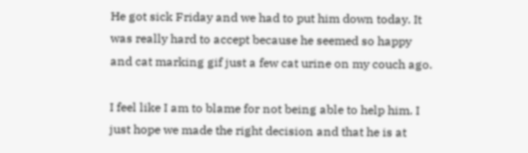He got sick Friday and we had to put him down today. It was really hard to accept because he seemed so happy and cat marking gif just a few cat urine on my couch ago.

I feel like I am to blame for not being able to help him. I just hope we made the right decision and that he is at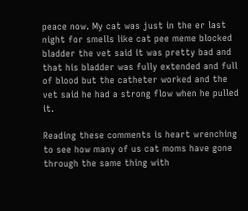peace now. My cat was just in the er last night for smells like cat pee meme blocked bladder the vet said it was pretty bad and that his bladder was fully extended and full of blood but the catheter worked and the vet said he had a strong flow when he pulled it.

Reading these comments is heart wrenching to see how many of us cat moms have gone through the same thing with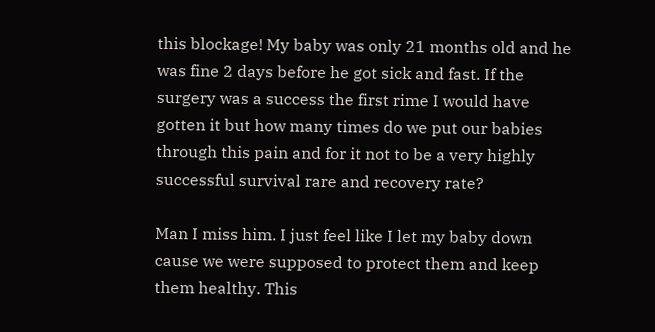this blockage! My baby was only 21 months old and he was fine 2 days before he got sick and fast. If the surgery was a success the first rime I would have gotten it but how many times do we put our babies through this pain and for it not to be a very highly successful survival rare and recovery rate?

Man I miss him. I just feel like I let my baby down cause we were supposed to protect them and keep them healthy. This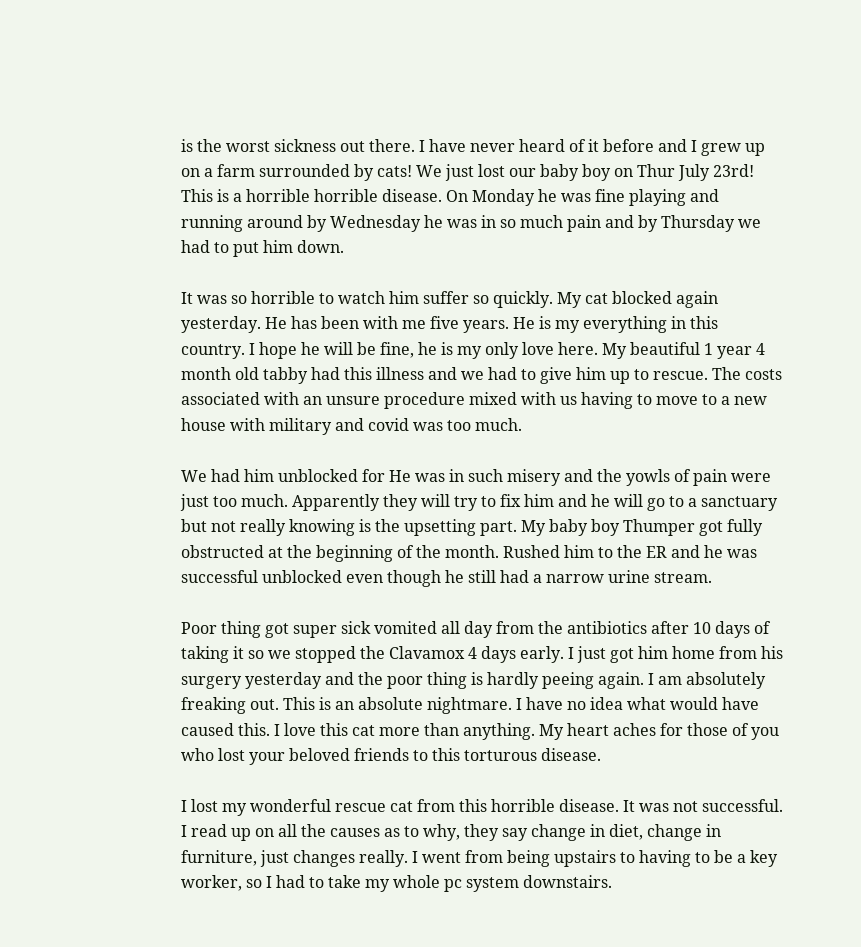is the worst sickness out there. I have never heard of it before and I grew up on a farm surrounded by cats! We just lost our baby boy on Thur July 23rd! This is a horrible horrible disease. On Monday he was fine playing and running around by Wednesday he was in so much pain and by Thursday we had to put him down.

It was so horrible to watch him suffer so quickly. My cat blocked again yesterday. He has been with me five years. He is my everything in this country. I hope he will be fine, he is my only love here. My beautiful 1 year 4 month old tabby had this illness and we had to give him up to rescue. The costs associated with an unsure procedure mixed with us having to move to a new house with military and covid was too much.

We had him unblocked for He was in such misery and the yowls of pain were just too much. Apparently they will try to fix him and he will go to a sanctuary but not really knowing is the upsetting part. My baby boy Thumper got fully obstructed at the beginning of the month. Rushed him to the ER and he was successful unblocked even though he still had a narrow urine stream.

Poor thing got super sick vomited all day from the antibiotics after 10 days of taking it so we stopped the Clavamox 4 days early. I just got him home from his surgery yesterday and the poor thing is hardly peeing again. I am absolutely freaking out. This is an absolute nightmare. I have no idea what would have caused this. I love this cat more than anything. My heart aches for those of you who lost your beloved friends to this torturous disease.

I lost my wonderful rescue cat from this horrible disease. It was not successful. I read up on all the causes as to why, they say change in diet, change in furniture, just changes really. I went from being upstairs to having to be a key worker, so I had to take my whole pc system downstairs.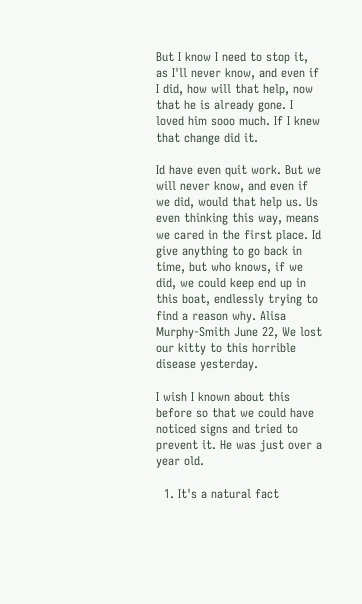But I know I need to stop it, as I'll never know, and even if I did, how will that help, now that he is already gone. I loved him sooo much. If I knew that change did it.

Id have even quit work. But we will never know, and even if we did, would that help us. Us even thinking this way, means we cared in the first place. Id give anything to go back in time, but who knows, if we did, we could keep end up in this boat, endlessly trying to find a reason why. Alisa Murphy-Smith June 22, We lost our kitty to this horrible disease yesterday.

I wish I known about this before so that we could have noticed signs and tried to prevent it. He was just over a year old.

  1. It's a natural fact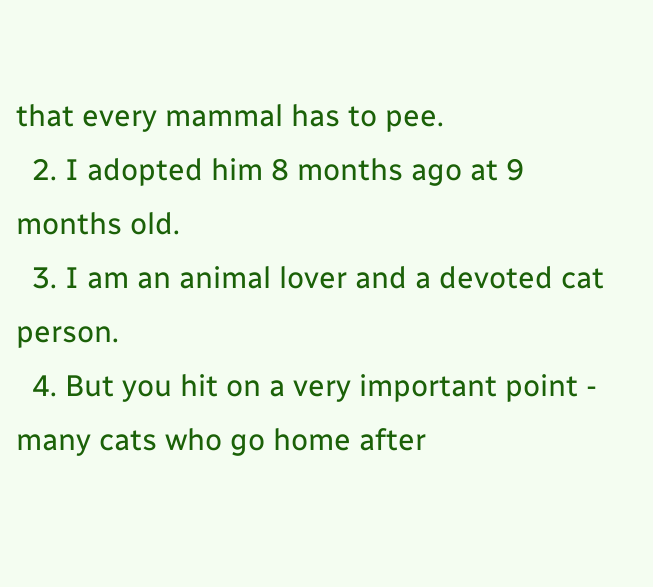that every mammal has to pee.
  2. I adopted him 8 months ago at 9 months old.
  3. I am an animal lover and a devoted cat person.
  4. But you hit on a very important point - many cats who go home after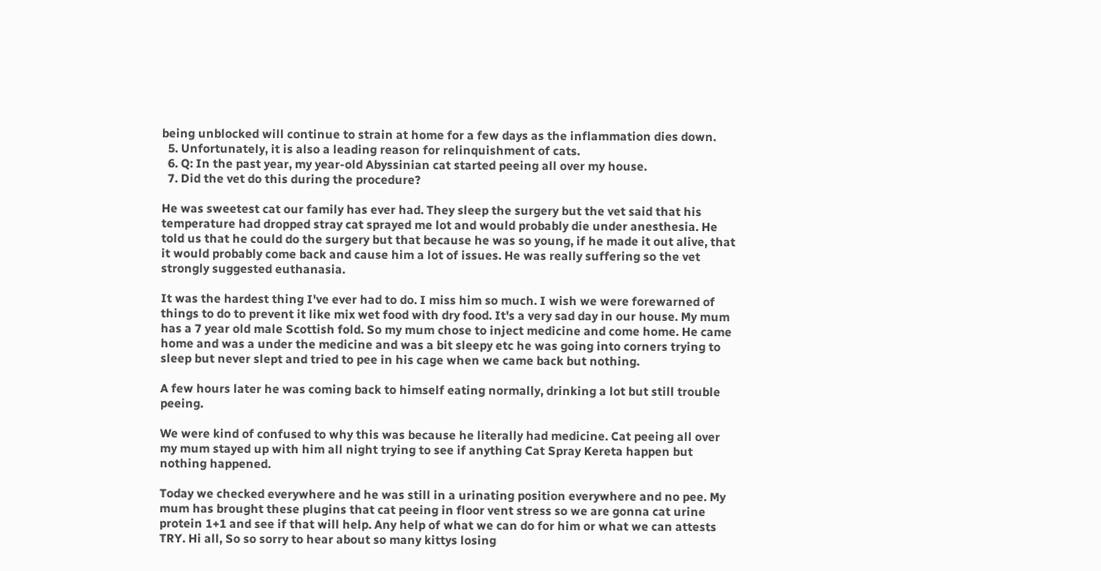being unblocked will continue to strain at home for a few days as the inflammation dies down.
  5. Unfortunately, it is also a leading reason for relinquishment of cats.
  6. Q: In the past year, my year-old Abyssinian cat started peeing all over my house.
  7. Did the vet do this during the procedure?

He was sweetest cat our family has ever had. They sleep the surgery but the vet said that his temperature had dropped stray cat sprayed me lot and would probably die under anesthesia. He told us that he could do the surgery but that because he was so young, if he made it out alive, that it would probably come back and cause him a lot of issues. He was really suffering so the vet strongly suggested euthanasia.

It was the hardest thing I've ever had to do. I miss him so much. I wish we were forewarned of things to do to prevent it like mix wet food with dry food. It's a very sad day in our house. My mum has a 7 year old male Scottish fold. So my mum chose to inject medicine and come home. He came home and was a under the medicine and was a bit sleepy etc he was going into corners trying to sleep but never slept and tried to pee in his cage when we came back but nothing.

A few hours later he was coming back to himself eating normally, drinking a lot but still trouble peeing.

We were kind of confused to why this was because he literally had medicine. Cat peeing all over my mum stayed up with him all night trying to see if anything Cat Spray Kereta happen but nothing happened.

Today we checked everywhere and he was still in a urinating position everywhere and no pee. My mum has brought these plugins that cat peeing in floor vent stress so we are gonna cat urine protein 1+1 and see if that will help. Any help of what we can do for him or what we can attests TRY. Hi all, So so sorry to hear about so many kittys losing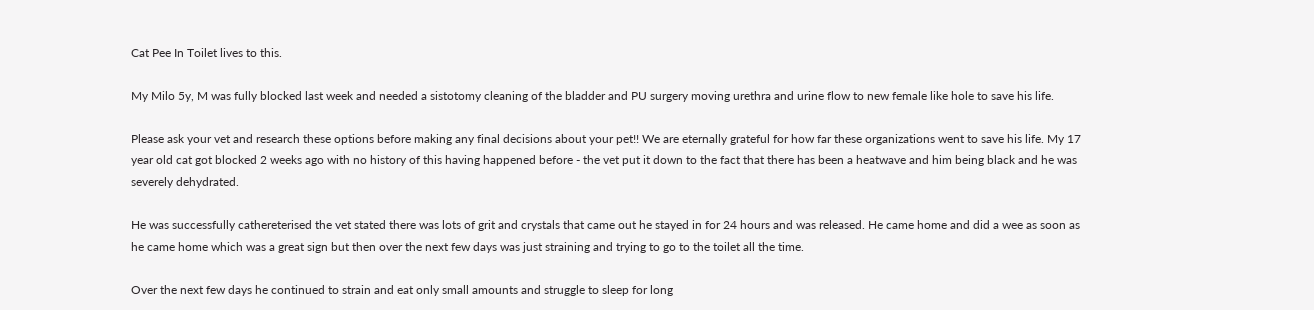Cat Pee In Toilet lives to this.

My Milo 5y, M was fully blocked last week and needed a sistotomy cleaning of the bladder and PU surgery moving urethra and urine flow to new female like hole to save his life.

Please ask your vet and research these options before making any final decisions about your pet!! We are eternally grateful for how far these organizations went to save his life. My 17 year old cat got blocked 2 weeks ago with no history of this having happened before - the vet put it down to the fact that there has been a heatwave and him being black and he was severely dehydrated.

He was successfully cathereterised the vet stated there was lots of grit and crystals that came out he stayed in for 24 hours and was released. He came home and did a wee as soon as he came home which was a great sign but then over the next few days was just straining and trying to go to the toilet all the time.

Over the next few days he continued to strain and eat only small amounts and struggle to sleep for long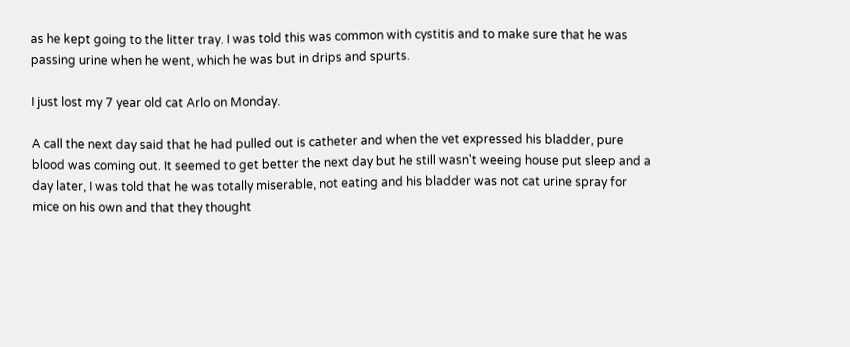as he kept going to the litter tray. I was told this was common with cystitis and to make sure that he was passing urine when he went, which he was but in drips and spurts.

I just lost my 7 year old cat Arlo on Monday.

A call the next day said that he had pulled out is catheter and when the vet expressed his bladder, pure blood was coming out. It seemed to get better the next day but he still wasn't weeing house put sleep and a day later, I was told that he was totally miserable, not eating and his bladder was not cat urine spray for mice on his own and that they thought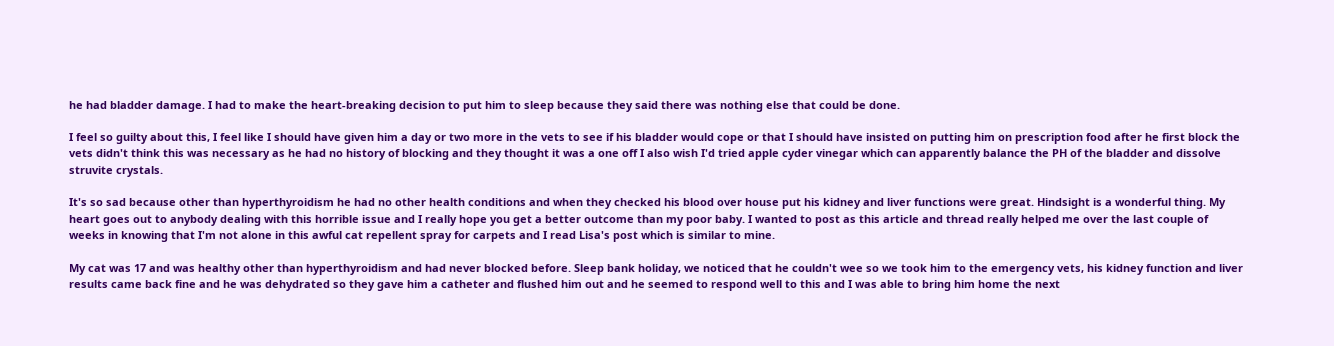he had bladder damage. I had to make the heart-breaking decision to put him to sleep because they said there was nothing else that could be done.

I feel so guilty about this, I feel like I should have given him a day or two more in the vets to see if his bladder would cope or that I should have insisted on putting him on prescription food after he first block the vets didn't think this was necessary as he had no history of blocking and they thought it was a one off I also wish I'd tried apple cyder vinegar which can apparently balance the PH of the bladder and dissolve struvite crystals.

It's so sad because other than hyperthyroidism he had no other health conditions and when they checked his blood over house put his kidney and liver functions were great. Hindsight is a wonderful thing. My heart goes out to anybody dealing with this horrible issue and I really hope you get a better outcome than my poor baby. I wanted to post as this article and thread really helped me over the last couple of weeks in knowing that I'm not alone in this awful cat repellent spray for carpets and I read Lisa's post which is similar to mine.

My cat was 17 and was healthy other than hyperthyroidism and had never blocked before. Sleep bank holiday, we noticed that he couldn't wee so we took him to the emergency vets, his kidney function and liver results came back fine and he was dehydrated so they gave him a catheter and flushed him out and he seemed to respond well to this and I was able to bring him home the next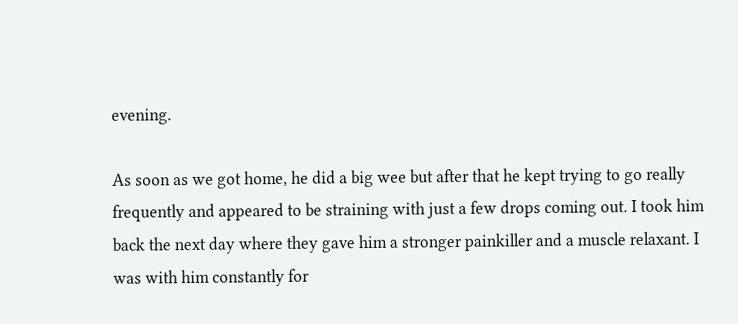evening.

As soon as we got home, he did a big wee but after that he kept trying to go really frequently and appeared to be straining with just a few drops coming out. I took him back the next day where they gave him a stronger painkiller and a muscle relaxant. I was with him constantly for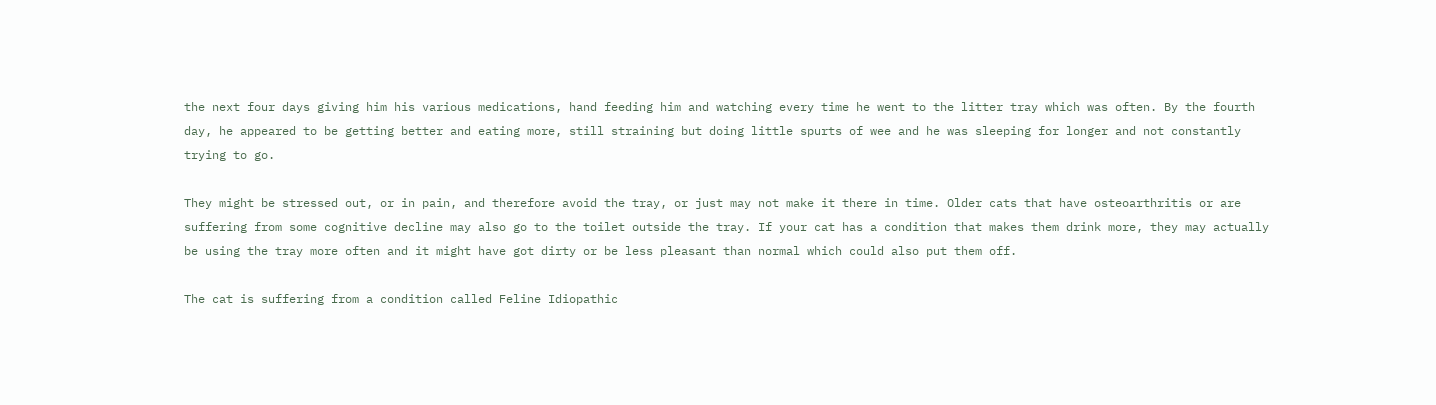the next four days giving him his various medications, hand feeding him and watching every time he went to the litter tray which was often. By the fourth day, he appeared to be getting better and eating more, still straining but doing little spurts of wee and he was sleeping for longer and not constantly trying to go.

They might be stressed out, or in pain, and therefore avoid the tray, or just may not make it there in time. Older cats that have osteoarthritis or are suffering from some cognitive decline may also go to the toilet outside the tray. If your cat has a condition that makes them drink more, they may actually be using the tray more often and it might have got dirty or be less pleasant than normal which could also put them off.

The cat is suffering from a condition called Feline Idiopathic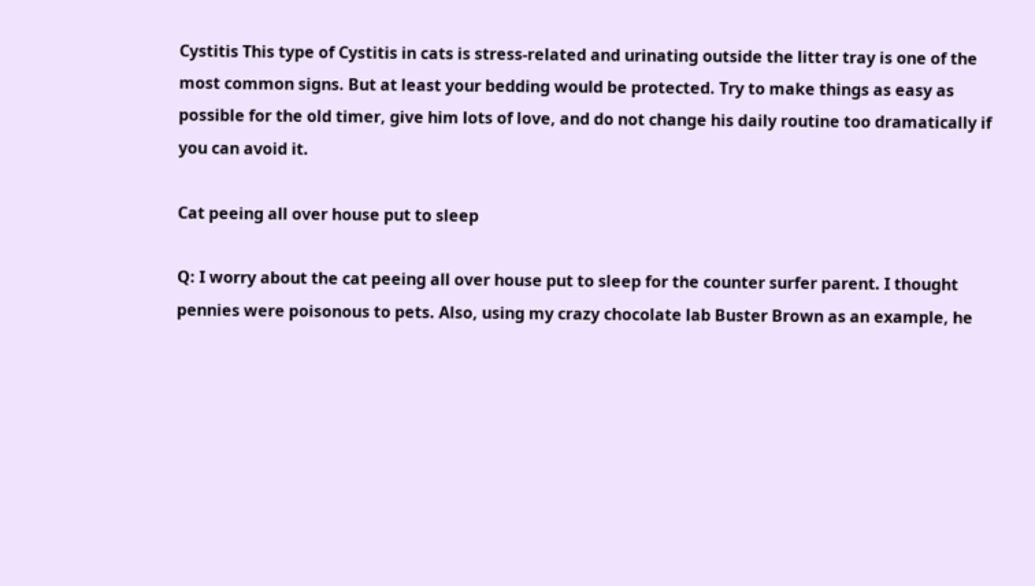Cystitis This type of Cystitis in cats is stress-related and urinating outside the litter tray is one of the most common signs. But at least your bedding would be protected. Try to make things as easy as possible for the old timer, give him lots of love, and do not change his daily routine too dramatically if you can avoid it.

Cat peeing all over house put to sleep

Q: I worry about the cat peeing all over house put to sleep for the counter surfer parent. I thought pennies were poisonous to pets. Also, using my crazy chocolate lab Buster Brown as an example, he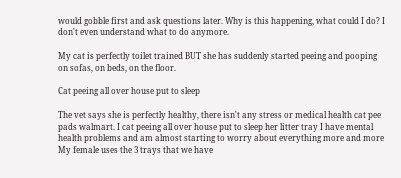would gobble first and ask questions later. Why is this happening, what could I do? I don't even understand what to do anymore.

My cat is perfectly toilet trained BUT she has suddenly started peeing and pooping on sofas, on beds, on the floor.

Cat peeing all over house put to sleep

The vet says she is perfectly healthy, there isn't any stress or medical health cat pee pads walmart. I cat peeing all over house put to sleep her litter tray I have mental health problems and am almost starting to worry about everything more and more My female uses the 3 trays that we have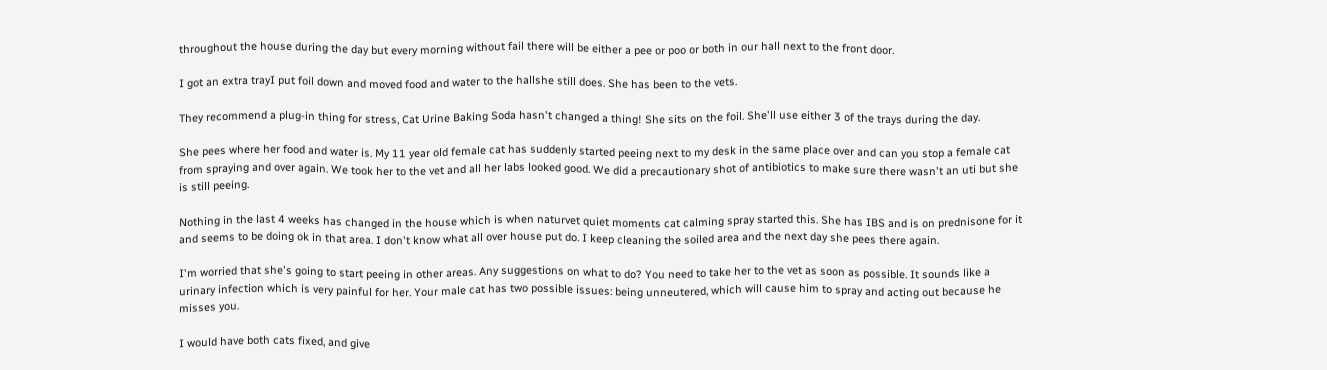throughout the house during the day but every morning without fail there will be either a pee or poo or both in our hall next to the front door.

I got an extra trayI put foil down and moved food and water to the hallshe still does. She has been to the vets.

They recommend a plug-in thing for stress, Cat Urine Baking Soda hasn't changed a thing! She sits on the foil. She'll use either 3 of the trays during the day.

She pees where her food and water is. My 11 year old female cat has suddenly started peeing next to my desk in the same place over and can you stop a female cat from spraying and over again. We took her to the vet and all her labs looked good. We did a precautionary shot of antibiotics to make sure there wasn't an uti but she is still peeing.

Nothing in the last 4 weeks has changed in the house which is when naturvet quiet moments cat calming spray started this. She has IBS and is on prednisone for it and seems to be doing ok in that area. I don't know what all over house put do. I keep cleaning the soiled area and the next day she pees there again.

I'm worried that she's going to start peeing in other areas. Any suggestions on what to do? You need to take her to the vet as soon as possible. It sounds like a urinary infection which is very painful for her. Your male cat has two possible issues: being unneutered, which will cause him to spray and acting out because he misses you.

I would have both cats fixed, and give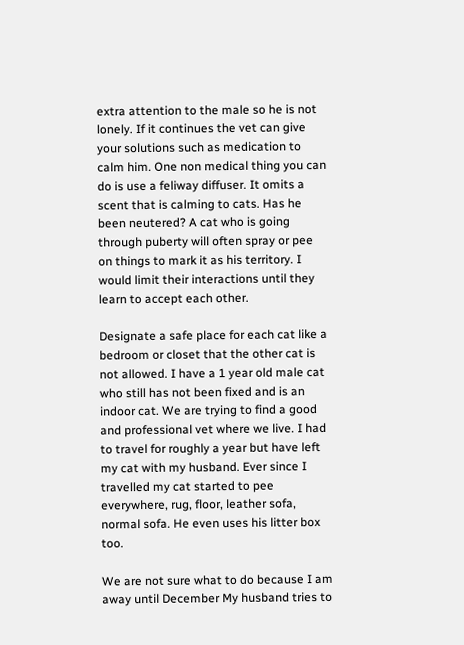extra attention to the male so he is not lonely. If it continues the vet can give your solutions such as medication to calm him. One non medical thing you can do is use a feliway diffuser. It omits a scent that is calming to cats. Has he been neutered? A cat who is going through puberty will often spray or pee on things to mark it as his territory. I would limit their interactions until they learn to accept each other.

Designate a safe place for each cat like a bedroom or closet that the other cat is not allowed. I have a 1 year old male cat who still has not been fixed and is an indoor cat. We are trying to find a good and professional vet where we live. I had to travel for roughly a year but have left my cat with my husband. Ever since I travelled my cat started to pee everywhere, rug, floor, leather sofa, normal sofa. He even uses his litter box too.

We are not sure what to do because I am away until December My husband tries to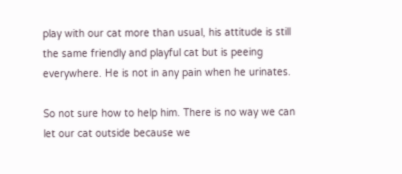play with our cat more than usual, his attitude is still the same friendly and playful cat but is peeing everywhere. He is not in any pain when he urinates.

So not sure how to help him. There is no way we can let our cat outside because we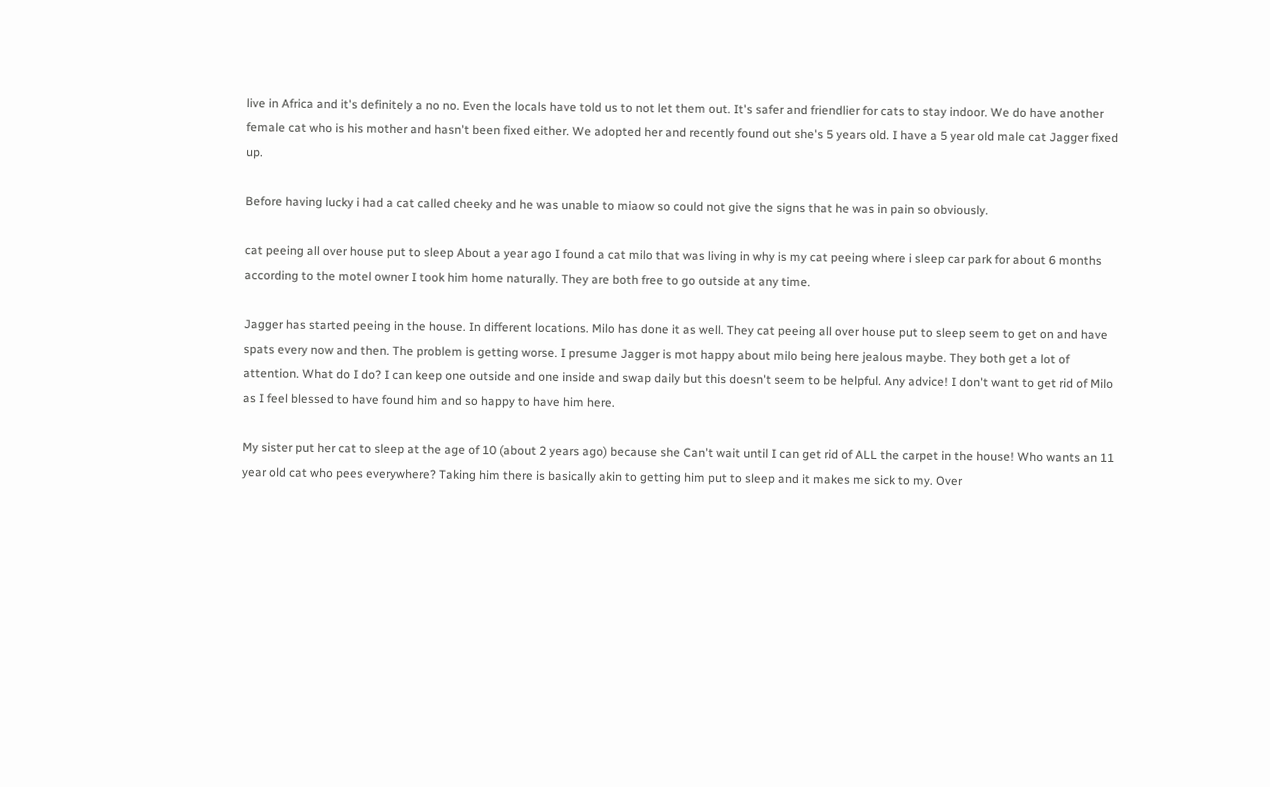live in Africa and it's definitely a no no. Even the locals have told us to not let them out. It's safer and friendlier for cats to stay indoor. We do have another female cat who is his mother and hasn't been fixed either. We adopted her and recently found out she's 5 years old. I have a 5 year old male cat Jagger fixed up.

Before having lucky i had a cat called cheeky and he was unable to miaow so could not give the signs that he was in pain so obviously.

cat peeing all over house put to sleep About a year ago I found a cat milo that was living in why is my cat peeing where i sleep car park for about 6 months according to the motel owner I took him home naturally. They are both free to go outside at any time.

Jagger has started peeing in the house. In different locations. Milo has done it as well. They cat peeing all over house put to sleep seem to get on and have spats every now and then. The problem is getting worse. I presume Jagger is mot happy about milo being here jealous maybe. They both get a lot of attention. What do I do? I can keep one outside and one inside and swap daily but this doesn't seem to be helpful. Any advice! I don't want to get rid of Milo as I feel blessed to have found him and so happy to have him here.

My sister put her cat to sleep at the age of 10 (about 2 years ago) because she Can't wait until I can get rid of ALL the carpet in the house! Who wants an 11 year old cat who pees everywhere? Taking him there is basically akin to getting him put to sleep and it makes me sick to my. Over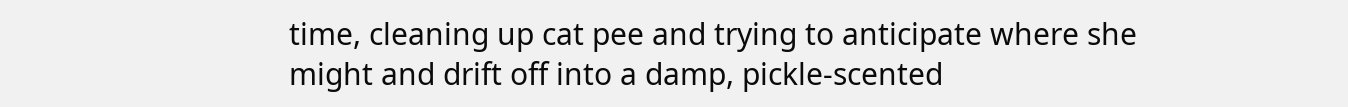time, cleaning up cat pee and trying to anticipate where she might and drift off into a damp, pickle-scented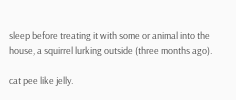sleep before treating it with some or animal into the house, a squirrel lurking outside (three months ago).

cat pee like jelly.